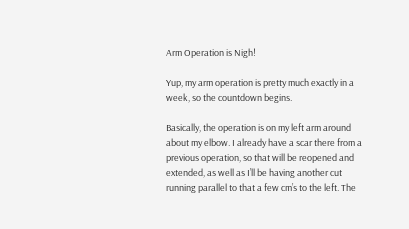Arm Operation is Nigh!

Yup, my arm operation is pretty much exactly in a week, so the countdown begins.

Basically, the operation is on my left arm around about my elbow. I already have a scar there from a previous operation, so that will be reopened and extended, as well as I’ll be having another cut running parallel to that a few cm’s to the left. The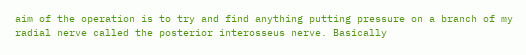aim of the operation is to try and find anything putting pressure on a branch of my radial nerve called the posterior interosseus nerve. Basically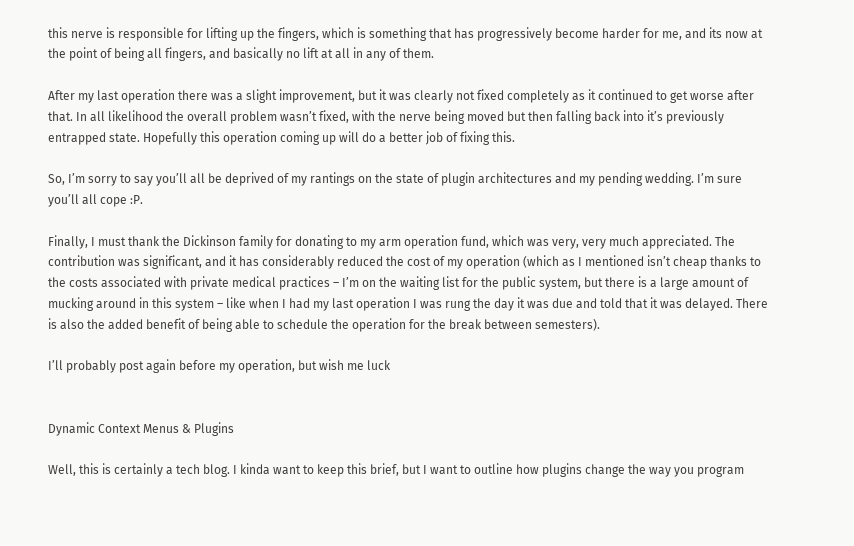this nerve is responsible for lifting up the fingers, which is something that has progressively become harder for me, and its now at the point of being all fingers, and basically no lift at all in any of them.

After my last operation there was a slight improvement, but it was clearly not fixed completely as it continued to get worse after that. In all likelihood the overall problem wasn’t fixed, with the nerve being moved but then falling back into it’s previously entrapped state. Hopefully this operation coming up will do a better job of fixing this.

So, I’m sorry to say you’ll all be deprived of my rantings on the state of plugin architectures and my pending wedding. I’m sure you’ll all cope :P.

Finally, I must thank the Dickinson family for donating to my arm operation fund, which was very, very much appreciated. The contribution was significant, and it has considerably reduced the cost of my operation (which as I mentioned isn’t cheap thanks to the costs associated with private medical practices – I’m on the waiting list for the public system, but there is a large amount of mucking around in this system – like when I had my last operation I was rung the day it was due and told that it was delayed. There is also the added benefit of being able to schedule the operation for the break between semesters).

I’ll probably post again before my operation, but wish me luck


Dynamic Context Menus & Plugins

Well, this is certainly a tech blog. I kinda want to keep this brief, but I want to outline how plugins change the way you program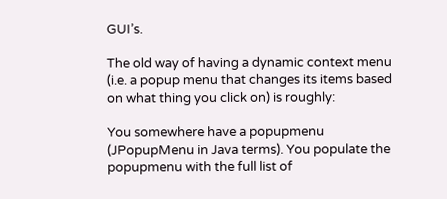GUI’s.

The old way of having a dynamic context menu (i.e. a popup menu that changes its items based on what thing you click on) is roughly:

You somewhere have a popupmenu (JPopupMenu in Java terms). You populate the popupmenu with the full list of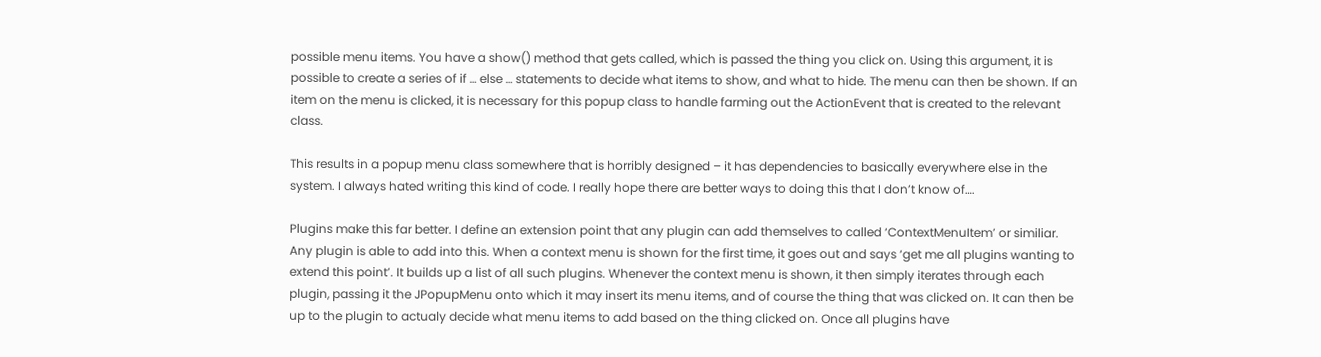possible menu items. You have a show() method that gets called, which is passed the thing you click on. Using this argument, it is possible to create a series of if … else … statements to decide what items to show, and what to hide. The menu can then be shown. If an item on the menu is clicked, it is necessary for this popup class to handle farming out the ActionEvent that is created to the relevant class.

This results in a popup menu class somewhere that is horribly designed – it has dependencies to basically everywhere else in the system. I always hated writing this kind of code. I really hope there are better ways to doing this that I don’t know of….

Plugins make this far better. I define an extension point that any plugin can add themselves to called ‘ContextMenuItem’ or similiar. Any plugin is able to add into this. When a context menu is shown for the first time, it goes out and says ‘get me all plugins wanting to extend this point’. It builds up a list of all such plugins. Whenever the context menu is shown, it then simply iterates through each plugin, passing it the JPopupMenu onto which it may insert its menu items, and of course the thing that was clicked on. It can then be up to the plugin to actualy decide what menu items to add based on the thing clicked on. Once all plugins have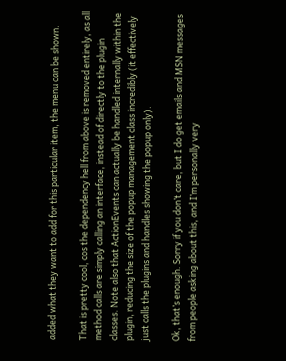added what they want to add for this particular item, the menu can be shown.

That is pretty cool, cos the dependency hell from above is removed entirely, as all method calls are simply calling an interface, instead of directly to the plugin classes. Note also that ActionEvents can actually be handled internally within the plugin, reducing the size of the popup management class incredibly (it effectively just calls the plugins and handles showing the popup only).

Ok, that’s enough. Sorry if you don’t care, but I do get emails and MSN messages from people asking about this, and I’m personally very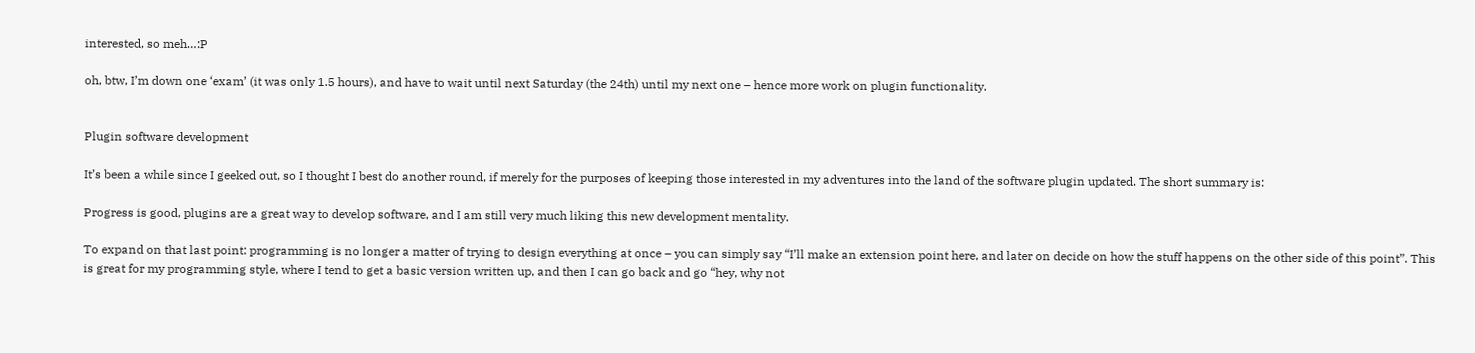interested, so meh…:P

oh, btw, I’m down one ‘exam’ (it was only 1.5 hours), and have to wait until next Saturday (the 24th) until my next one – hence more work on plugin functionality.


Plugin software development

It’s been a while since I geeked out, so I thought I best do another round, if merely for the purposes of keeping those interested in my adventures into the land of the software plugin updated. The short summary is:

Progress is good, plugins are a great way to develop software, and I am still very much liking this new development mentality.

To expand on that last point: programming is no longer a matter of trying to design everything at once – you can simply say “I’ll make an extension point here, and later on decide on how the stuff happens on the other side of this point”. This is great for my programming style, where I tend to get a basic version written up, and then I can go back and go “hey, why not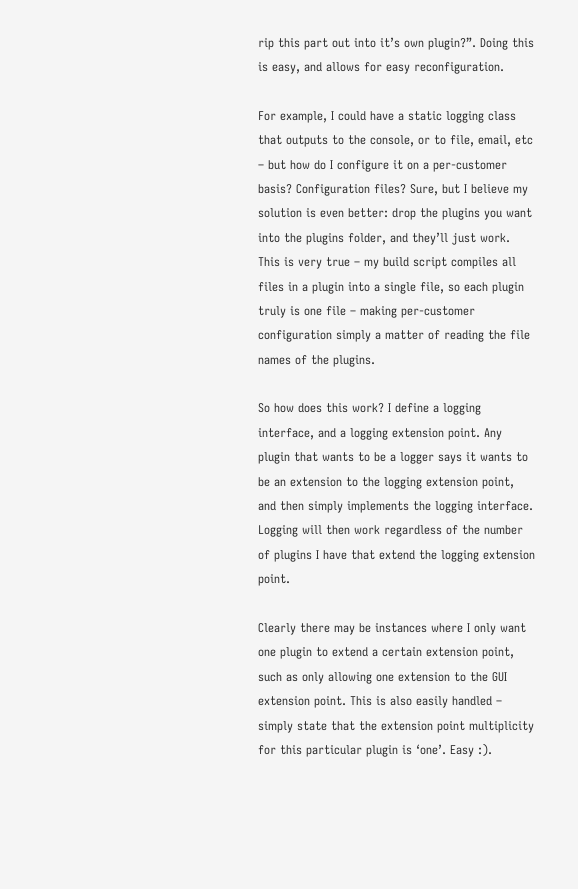rip this part out into it’s own plugin?”. Doing this is easy, and allows for easy reconfiguration.

For example, I could have a static logging class that outputs to the console, or to file, email, etc – but how do I configure it on a per-customer basis? Configuration files? Sure, but I believe my solution is even better: drop the plugins you want into the plugins folder, and they’ll just work. This is very true – my build script compiles all files in a plugin into a single file, so each plugin truly is one file – making per-customer configuration simply a matter of reading the file names of the plugins.

So how does this work? I define a logging interface, and a logging extension point. Any plugin that wants to be a logger says it wants to be an extension to the logging extension point, and then simply implements the logging interface. Logging will then work regardless of the number of plugins I have that extend the logging extension point.

Clearly there may be instances where I only want one plugin to extend a certain extension point, such as only allowing one extension to the GUI extension point. This is also easily handled – simply state that the extension point multiplicity for this particular plugin is ‘one’. Easy :).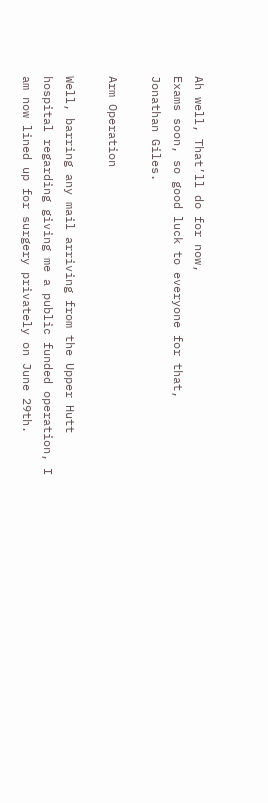Ah well, That’ll do for now,
Exams soon, so good luck to everyone for that,
Jonathan Giles.

Arm Operation

Well, barring any mail arriving from the Upper Hutt hospital regarding giving me a public funded operation, I am now lined up for surgery privately on June 29th.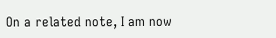On a related note, I am now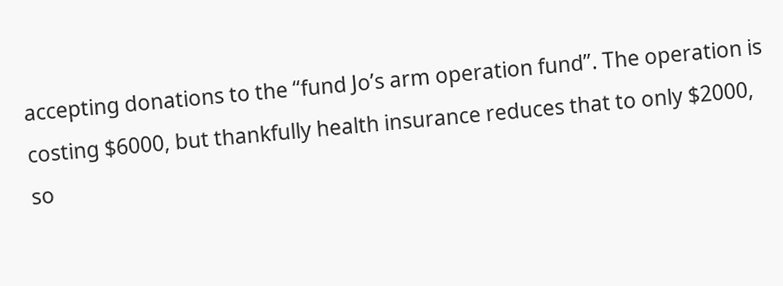accepting donations to the “fund Jo’s arm operation fund”. The operation is costing $6000, but thankfully health insurance reduces that to only $2000, so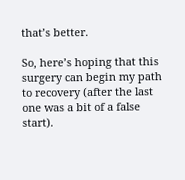that’s better.

So, here’s hoping that this surgery can begin my path to recovery (after the last one was a bit of a false start).